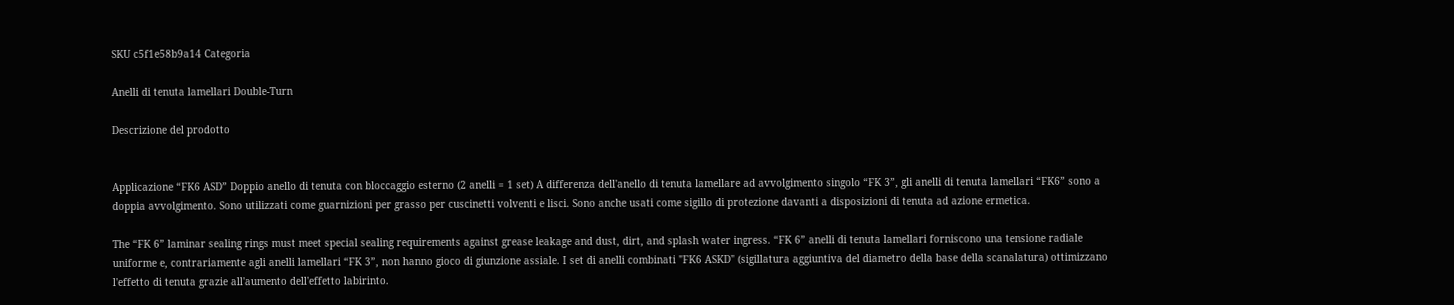SKU c5f1e58b9a14 Categoria

Anelli di tenuta lamellari Double-Turn

Descrizione del prodotto


Applicazione “FK6 ASD” Doppio anello di tenuta con bloccaggio esterno (2 anelli = 1 set) A differenza dell'anello di tenuta lamellare ad avvolgimento singolo “FK 3”, gli anelli di tenuta lamellari “FK6” sono a doppia avvolgimento. Sono utilizzati come guarnizioni per grasso per cuscinetti volventi e lisci. Sono anche usati come sigillo di protezione davanti a disposizioni di tenuta ad azione ermetica.

The “FK 6” laminar sealing rings must meet special sealing requirements against grease leakage and dust, dirt, and splash water ingress. “FK 6” anelli di tenuta lamellari forniscono una tensione radiale uniforme e, contrariamente agli anelli lamellari “FK 3”, non hanno gioco di giunzione assiale. I set di anelli combinati "FK6 ASKD" (sigillatura aggiuntiva del diametro della base della scanalatura) ottimizzano l'effetto di tenuta grazie all'aumento dell'effetto labirinto.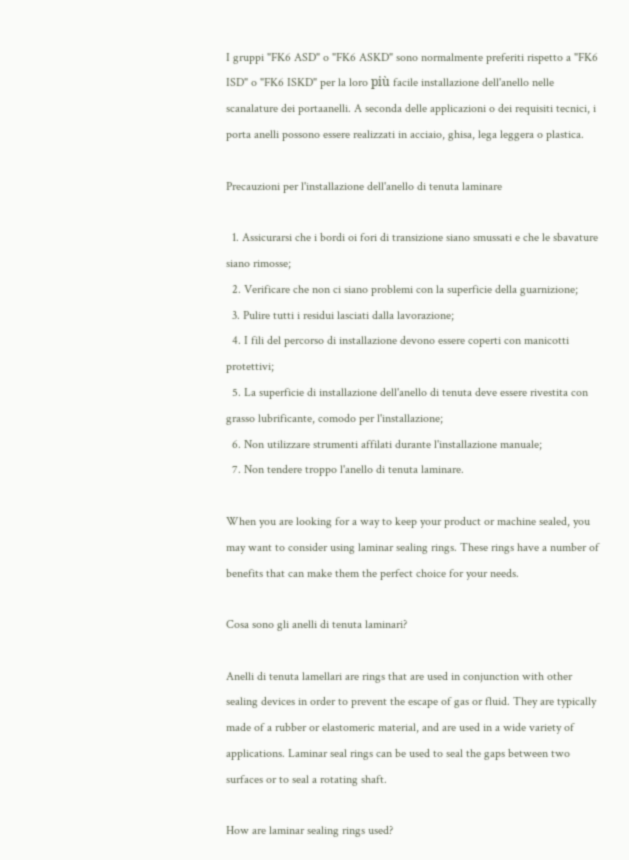I gruppi "FK6 ASD" o "FK6 ASKD" sono normalmente preferiti rispetto a "FK6 ISD" o "FK6 ISKD" per la loro più facile installazione dell'anello nelle scanalature dei portaanelli. A seconda delle applicazioni o dei requisiti tecnici, i porta anelli possono essere realizzati in acciaio, ghisa, lega leggera o plastica.

Precauzioni per l'installazione dell'anello di tenuta laminare

  1. Assicurarsi che i bordi oi fori di transizione siano smussati e che le sbavature siano rimosse;
  2. Verificare che non ci siano problemi con la superficie della guarnizione;
  3. Pulire tutti i residui lasciati dalla lavorazione;
  4. I fili del percorso di installazione devono essere coperti con manicotti protettivi;
  5. La superficie di installazione dell'anello di tenuta deve essere rivestita con grasso lubrificante, comodo per l'installazione;
  6. Non utilizzare strumenti affilati durante l'installazione manuale;
  7. Non tendere troppo l'anello di tenuta laminare.

When you are looking for a way to keep your product or machine sealed, you may want to consider using laminar sealing rings. These rings have a number of benefits that can make them the perfect choice for your needs.

Cosa sono gli anelli di tenuta laminari?

Anelli di tenuta lamellari are rings that are used in conjunction with other sealing devices in order to prevent the escape of gas or fluid. They are typically made of a rubber or elastomeric material, and are used in a wide variety of applications. Laminar seal rings can be used to seal the gaps between two surfaces or to seal a rotating shaft.

How are laminar sealing rings used?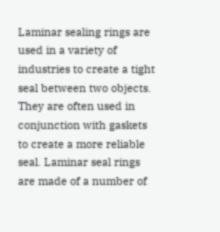Laminar sealing rings are used in a variety of industries to create a tight seal between two objects. They are often used in conjunction with gaskets to create a more reliable seal. Laminar seal rings are made of a number of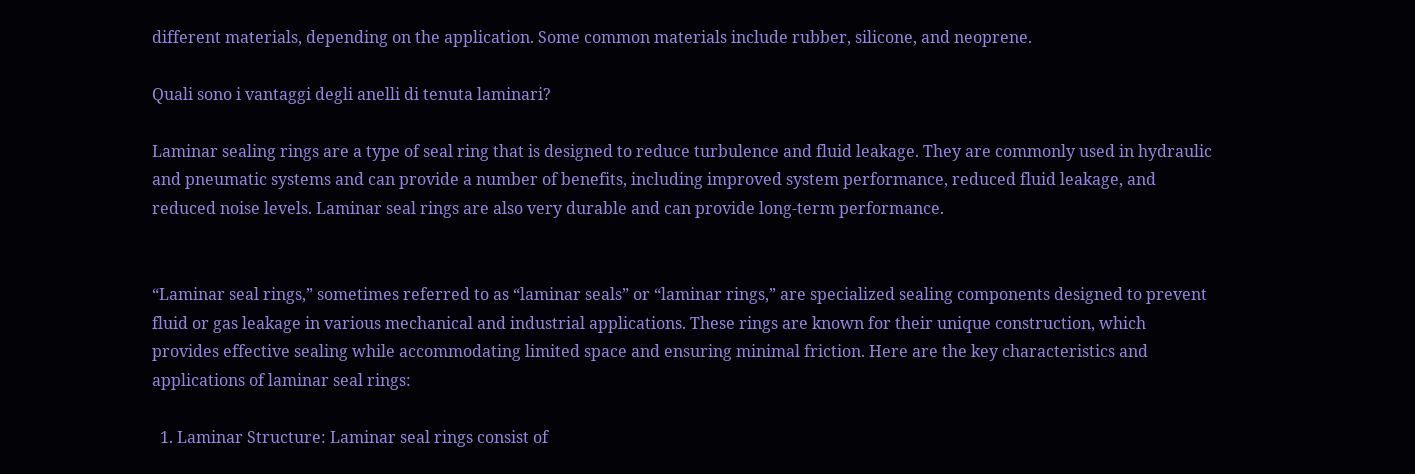different materials, depending on the application. Some common materials include rubber, silicone, and neoprene.

Quali sono i vantaggi degli anelli di tenuta laminari?

Laminar sealing rings are a type of seal ring that is designed to reduce turbulence and fluid leakage. They are commonly used in hydraulic and pneumatic systems and can provide a number of benefits, including improved system performance, reduced fluid leakage, and reduced noise levels. Laminar seal rings are also very durable and can provide long-term performance.


“Laminar seal rings,” sometimes referred to as “laminar seals” or “laminar rings,” are specialized sealing components designed to prevent fluid or gas leakage in various mechanical and industrial applications. These rings are known for their unique construction, which provides effective sealing while accommodating limited space and ensuring minimal friction. Here are the key characteristics and applications of laminar seal rings:

  1. Laminar Structure: Laminar seal rings consist of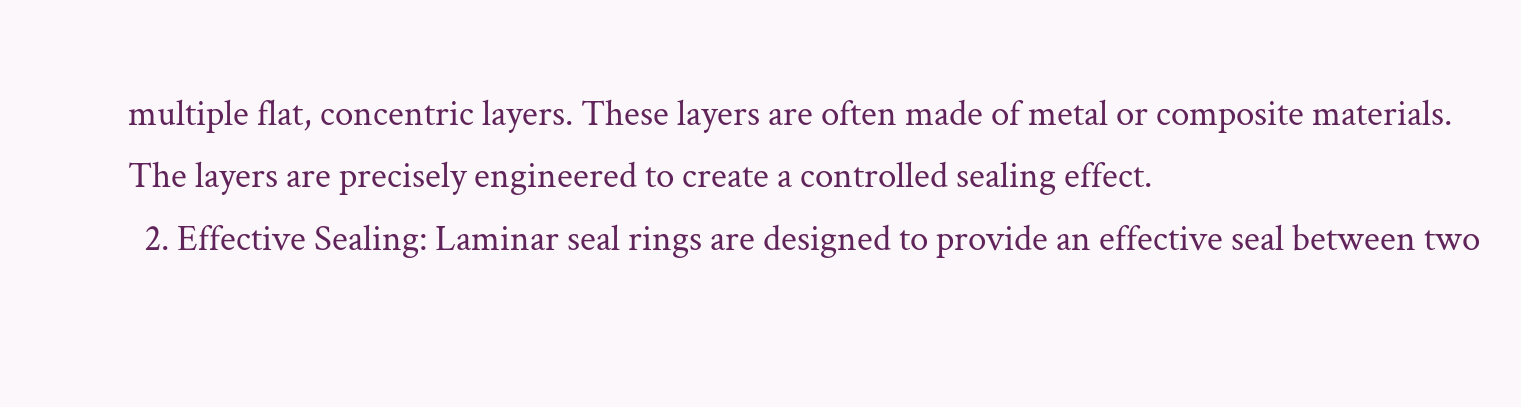multiple flat, concentric layers. These layers are often made of metal or composite materials. The layers are precisely engineered to create a controlled sealing effect.
  2. Effective Sealing: Laminar seal rings are designed to provide an effective seal between two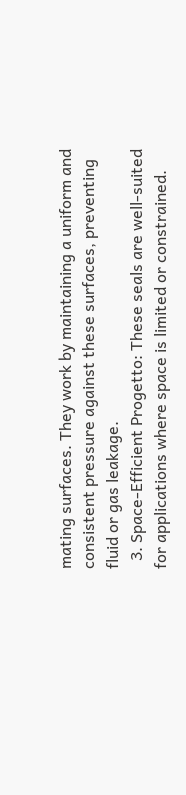mating surfaces. They work by maintaining a uniform and consistent pressure against these surfaces, preventing fluid or gas leakage.
  3. Space-Efficient Progetto: These seals are well-suited for applications where space is limited or constrained.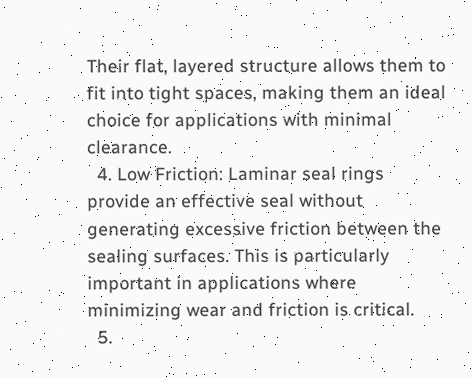Their flat, layered structure allows them to fit into tight spaces, making them an ideal choice for applications with minimal clearance.
  4. Low Friction: Laminar seal rings provide an effective seal without generating excessive friction between the sealing surfaces. This is particularly important in applications where minimizing wear and friction is critical.
  5.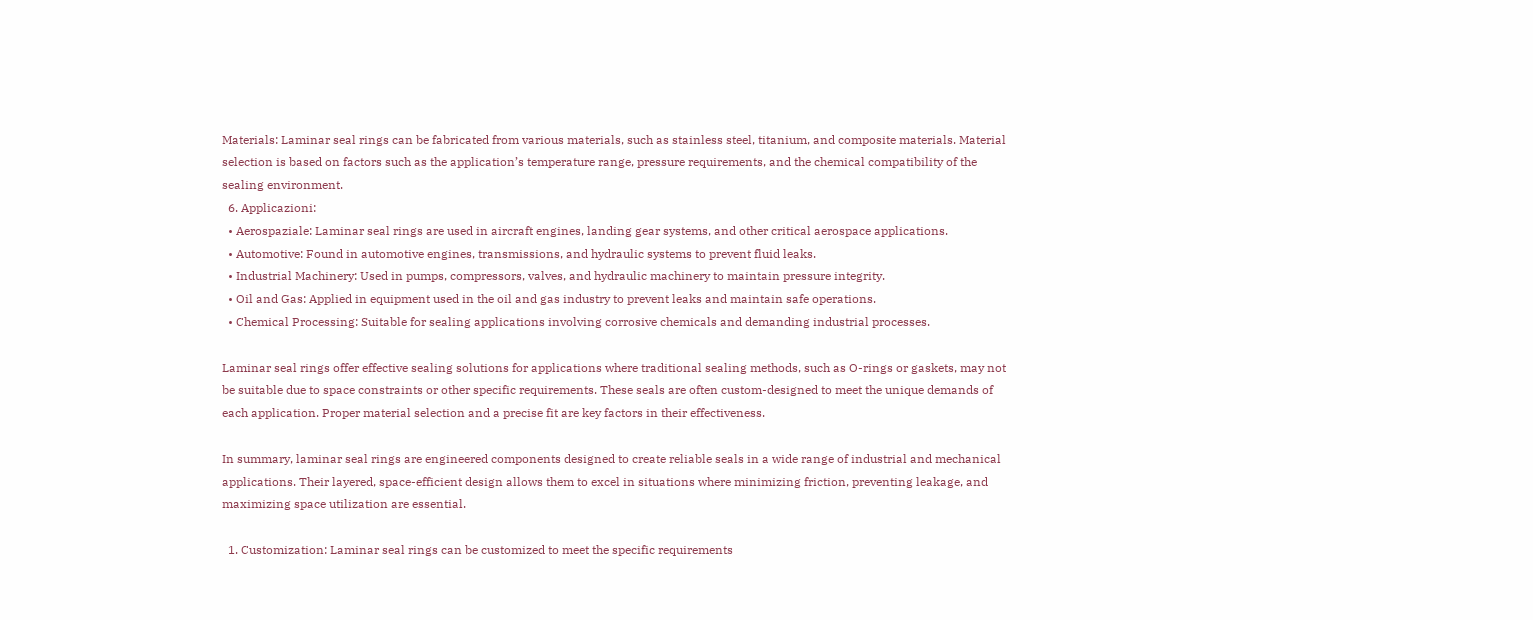Materials: Laminar seal rings can be fabricated from various materials, such as stainless steel, titanium, and composite materials. Material selection is based on factors such as the application’s temperature range, pressure requirements, and the chemical compatibility of the sealing environment.
  6. Applicazioni:
  • Aerospaziale: Laminar seal rings are used in aircraft engines, landing gear systems, and other critical aerospace applications.
  • Automotive: Found in automotive engines, transmissions, and hydraulic systems to prevent fluid leaks.
  • Industrial Machinery: Used in pumps, compressors, valves, and hydraulic machinery to maintain pressure integrity.
  • Oil and Gas: Applied in equipment used in the oil and gas industry to prevent leaks and maintain safe operations.
  • Chemical Processing: Suitable for sealing applications involving corrosive chemicals and demanding industrial processes.

Laminar seal rings offer effective sealing solutions for applications where traditional sealing methods, such as O-rings or gaskets, may not be suitable due to space constraints or other specific requirements. These seals are often custom-designed to meet the unique demands of each application. Proper material selection and a precise fit are key factors in their effectiveness.

In summary, laminar seal rings are engineered components designed to create reliable seals in a wide range of industrial and mechanical applications. Their layered, space-efficient design allows them to excel in situations where minimizing friction, preventing leakage, and maximizing space utilization are essential.

  1. Customization: Laminar seal rings can be customized to meet the specific requirements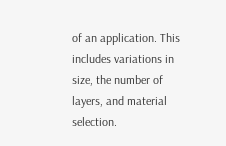of an application. This includes variations in size, the number of layers, and material selection.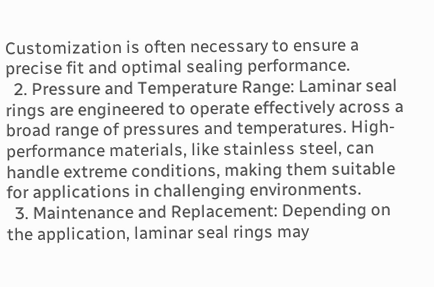Customization is often necessary to ensure a precise fit and optimal sealing performance.
  2. Pressure and Temperature Range: Laminar seal rings are engineered to operate effectively across a broad range of pressures and temperatures. High-performance materials, like stainless steel, can handle extreme conditions, making them suitable for applications in challenging environments.
  3. Maintenance and Replacement: Depending on the application, laminar seal rings may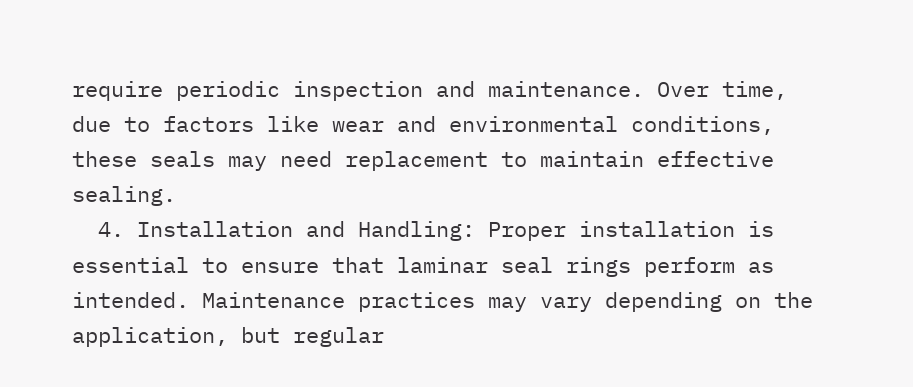require periodic inspection and maintenance. Over time, due to factors like wear and environmental conditions, these seals may need replacement to maintain effective sealing.
  4. Installation and Handling: Proper installation is essential to ensure that laminar seal rings perform as intended. Maintenance practices may vary depending on the application, but regular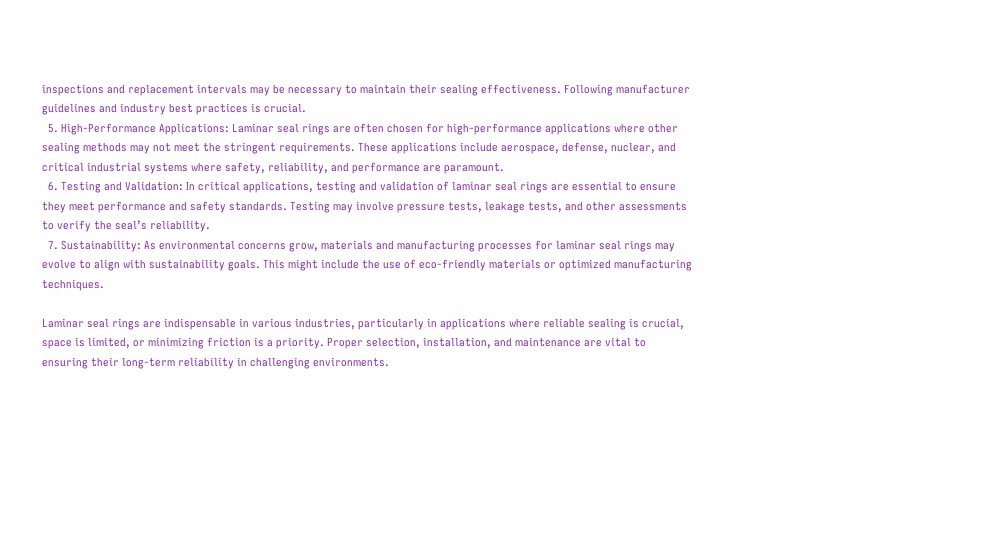inspections and replacement intervals may be necessary to maintain their sealing effectiveness. Following manufacturer guidelines and industry best practices is crucial.
  5. High-Performance Applications: Laminar seal rings are often chosen for high-performance applications where other sealing methods may not meet the stringent requirements. These applications include aerospace, defense, nuclear, and critical industrial systems where safety, reliability, and performance are paramount.
  6. Testing and Validation: In critical applications, testing and validation of laminar seal rings are essential to ensure they meet performance and safety standards. Testing may involve pressure tests, leakage tests, and other assessments to verify the seal’s reliability.
  7. Sustainability: As environmental concerns grow, materials and manufacturing processes for laminar seal rings may evolve to align with sustainability goals. This might include the use of eco-friendly materials or optimized manufacturing techniques.

Laminar seal rings are indispensable in various industries, particularly in applications where reliable sealing is crucial, space is limited, or minimizing friction is a priority. Proper selection, installation, and maintenance are vital to ensuring their long-term reliability in challenging environments.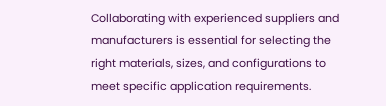Collaborating with experienced suppliers and manufacturers is essential for selecting the right materials, sizes, and configurations to meet specific application requirements.